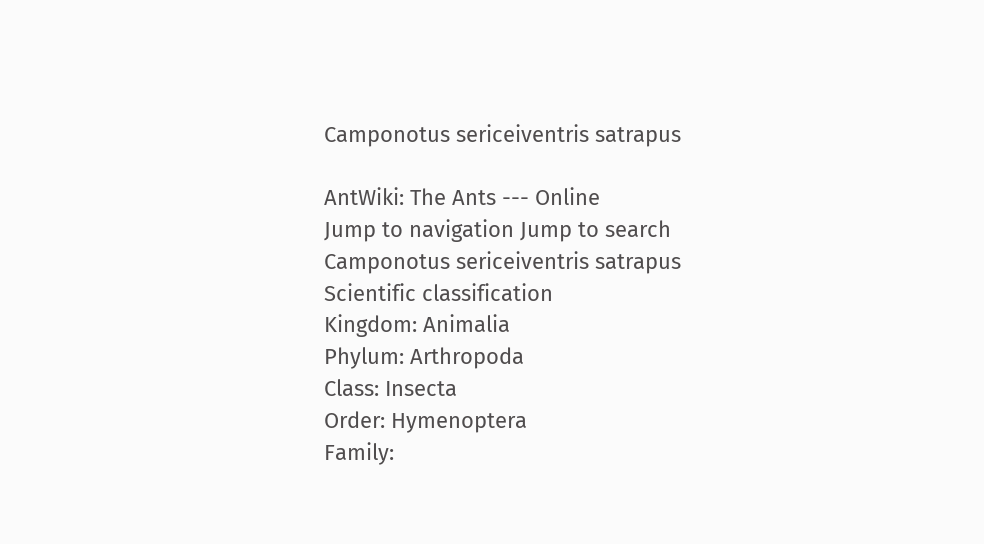Camponotus sericeiventris satrapus

AntWiki: The Ants --- Online
Jump to navigation Jump to search
Camponotus sericeiventris satrapus
Scientific classification
Kingdom: Animalia
Phylum: Arthropoda
Class: Insecta
Order: Hymenoptera
Family: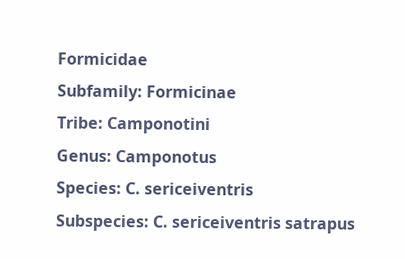Formicidae
Subfamily: Formicinae
Tribe: Camponotini
Genus: Camponotus
Species: C. sericeiventris
Subspecies: C. sericeiventris satrapus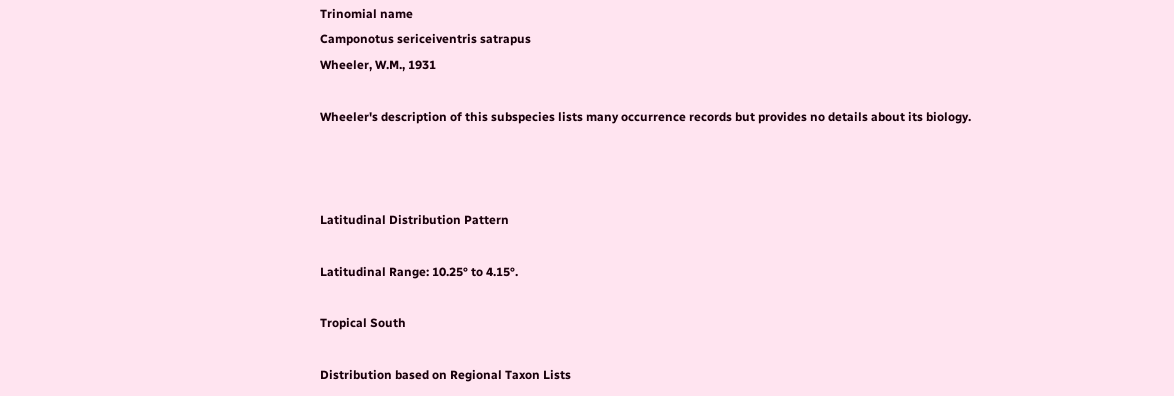Trinomial name
Camponotus sericeiventris satrapus
Wheeler, W.M., 1931

Wheeler's description of this subspecies lists many occurrence records but provides no details about its biology.



Latitudinal Distribution Pattern

Latitudinal Range: 10.25° to 4.15°.

Tropical South

Distribution based on Regional Taxon Lists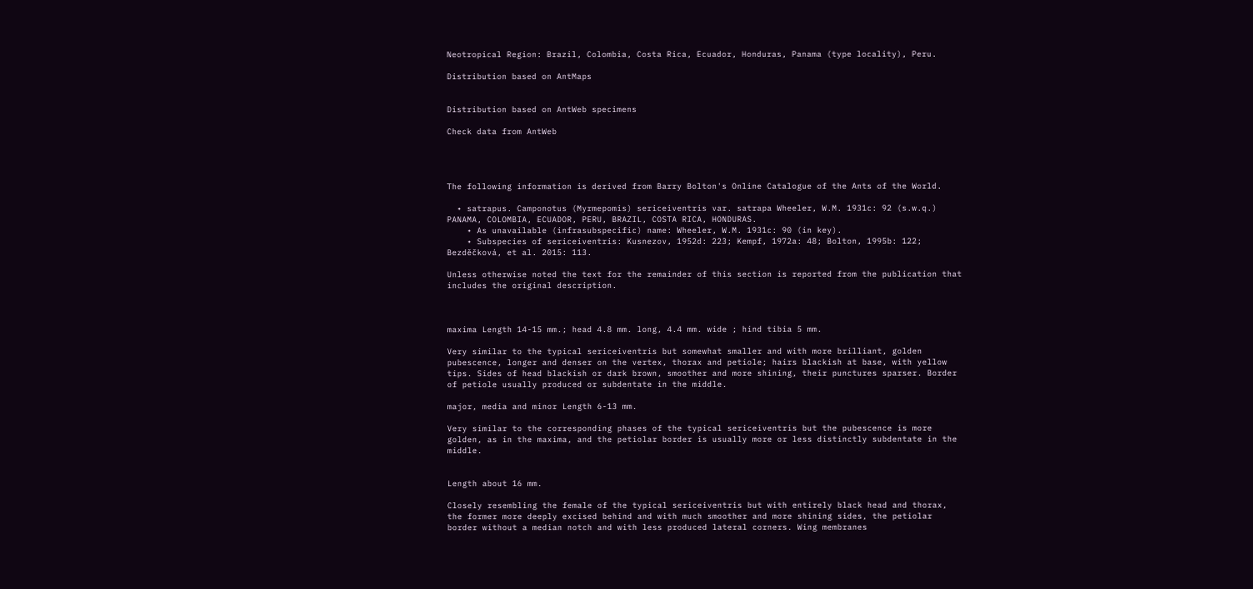Neotropical Region: Brazil, Colombia, Costa Rica, Ecuador, Honduras, Panama (type locality), Peru.

Distribution based on AntMaps


Distribution based on AntWeb specimens

Check data from AntWeb




The following information is derived from Barry Bolton's Online Catalogue of the Ants of the World.

  • satrapus. Camponotus (Myrmepomis) sericeiventris var. satrapa Wheeler, W.M. 1931c: 92 (s.w.q.) PANAMA, COLOMBIA, ECUADOR, PERU, BRAZIL, COSTA RICA, HONDURAS.
    • As unavailable (infrasubspecific) name: Wheeler, W.M. 1931c: 90 (in key).
    • Subspecies of sericeiventris: Kusnezov, 1952d: 223; Kempf, 1972a: 48; Bolton, 1995b: 122; Bezděčková, et al. 2015: 113.

Unless otherwise noted the text for the remainder of this section is reported from the publication that includes the original description.



maxima Length 14-15 mm.; head 4.8 mm. long, 4.4 mm. wide ; hind tibia 5 mm.

Very similar to the typical sericeiventris but somewhat smaller and with more brilliant, golden pubescence, longer and denser on the vertex, thorax and petiole; hairs blackish at base, with yellow tips. Sides of head blackish or dark brown, smoother and more shining, their punctures sparser. Border of petiole usually produced or subdentate in the middle.

major, media and minor Length 6-13 mm.

Very similar to the corresponding phases of the typical sericeiventris but the pubescence is more golden, as in the maxima, and the petiolar border is usually more or less distinctly subdentate in the middle.


Length about 16 mm.

Closely resembling the female of the typical sericeiventris but with entirely black head and thorax, the former more deeply excised behind and with much smoother and more shining sides, the petiolar border without a median notch and with less produced lateral corners. Wing membranes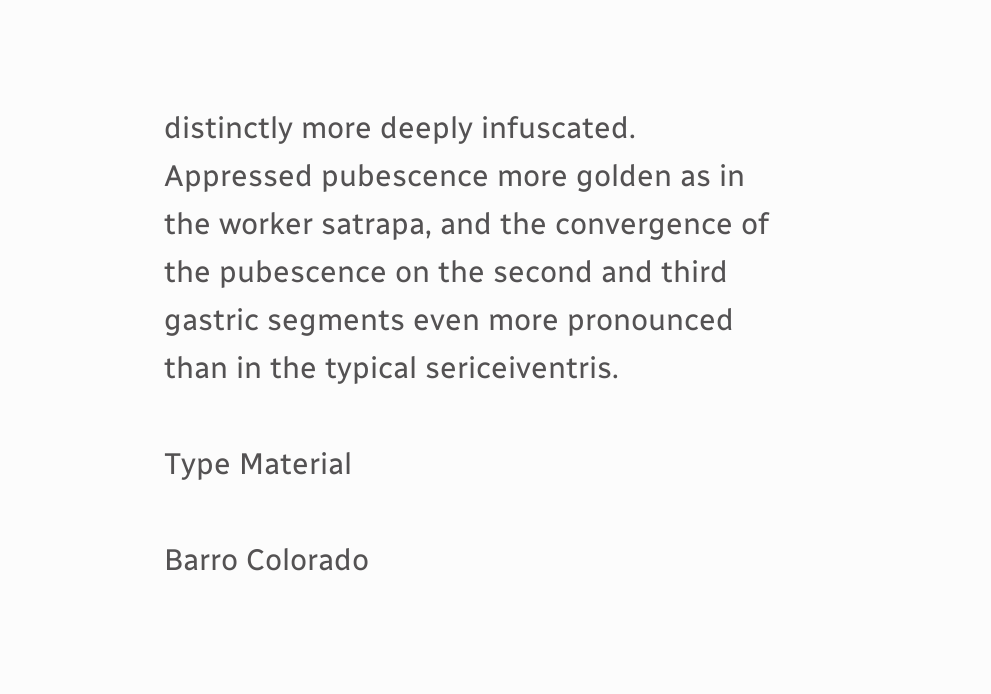distinctly more deeply infuscated. Appressed pubescence more golden as in the worker satrapa, and the convergence of the pubescence on the second and third gastric segments even more pronounced than in the typical sericeiventris.

Type Material

Barro Colorado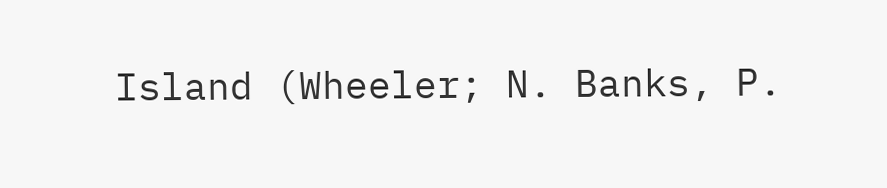Island (Wheeler; N. Banks, P.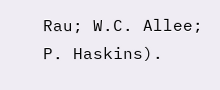Rau; W.C. Allee; P. Haskins).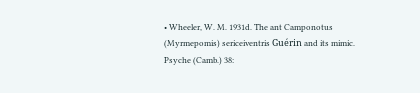• Wheeler, W. M. 1931d. The ant Camponotus (Myrmepomis) sericeiventris Guérin and its mimic. Psyche (Camb.) 38: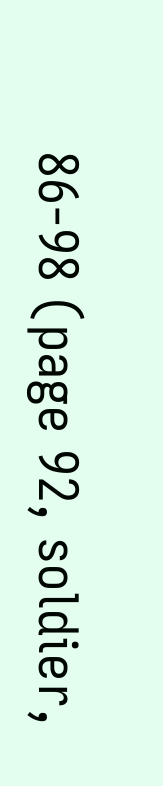86-98 (page 92, soldier,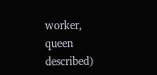worker, queen described)